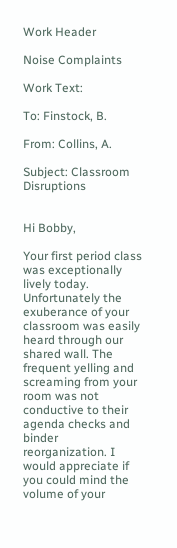Work Header

Noise Complaints

Work Text:

To: Finstock, B.

From: Collins, A.

Subject: Classroom Disruptions


Hi Bobby,

Your first period class was exceptionally lively today. Unfortunately the exuberance of your classroom was easily heard through our shared wall. The frequent yelling and screaming from your room was not conductive to their agenda checks and binder reorganization. I would appreciate if you could mind the volume of your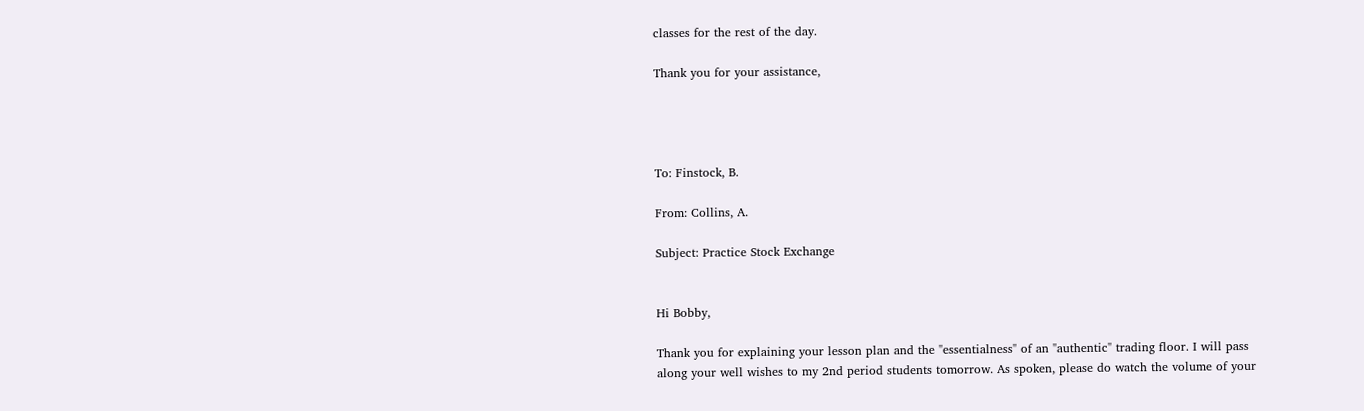classes for the rest of the day.

Thank you for your assistance,




To: Finstock, B.

From: Collins, A.

Subject: Practice Stock Exchange


Hi Bobby,

Thank you for explaining your lesson plan and the "essentialness" of an "authentic" trading floor. I will pass along your well wishes to my 2nd period students tomorrow. As spoken, please do watch the volume of your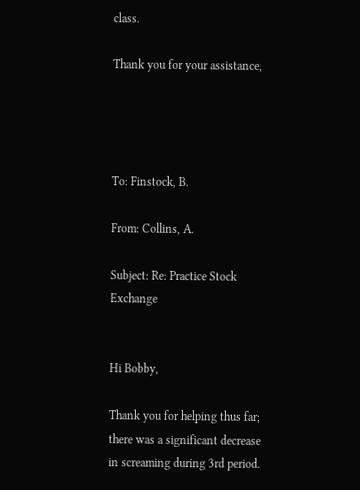class.

Thank you for your assistance,




To: Finstock, B.

From: Collins, A.

Subject: Re: Practice Stock Exchange


Hi Bobby,

Thank you for helping thus far; there was a significant decrease in screaming during 3rd period.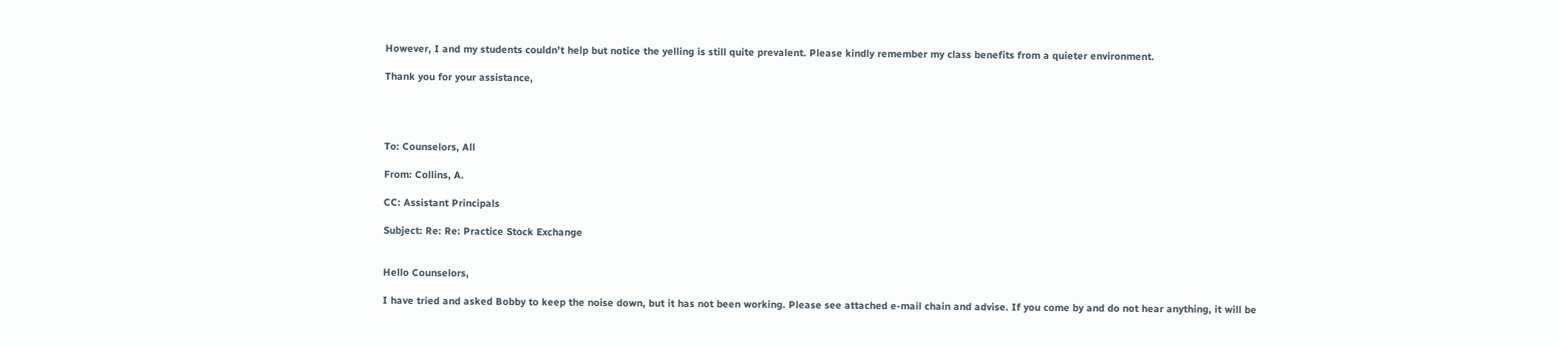However, I and my students couldn't help but notice the yelling is still quite prevalent. Please kindly remember my class benefits from a quieter environment.

Thank you for your assistance,




To: Counselors, All

From: Collins, A.

CC: Assistant Principals

Subject: Re: Re: Practice Stock Exchange


Hello Counselors,

I have tried and asked Bobby to keep the noise down, but it has not been working. Please see attached e-mail chain and advise. If you come by and do not hear anything, it will be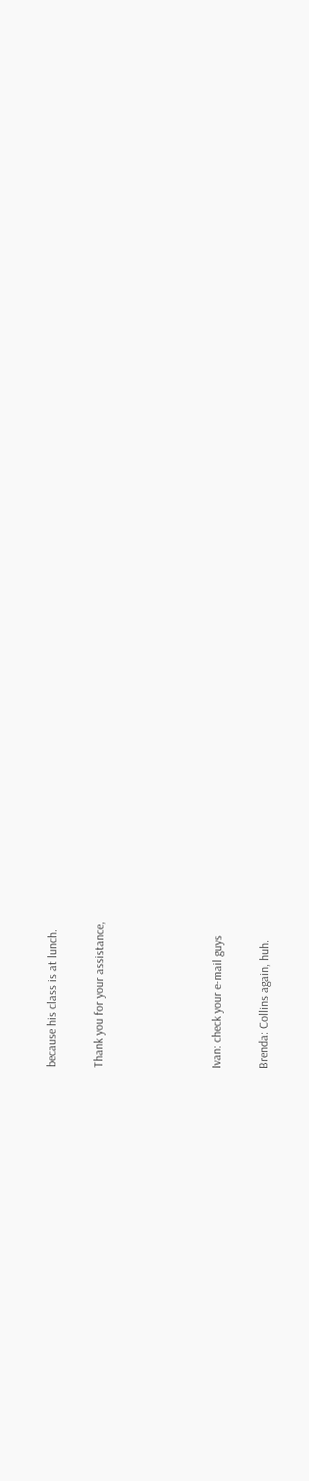because his class is at lunch.

Thank you for your assistance,




Ivan: check your e-mail guys

Brenda: Collins again, huh.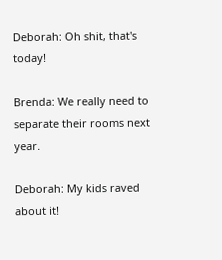Deborah: Oh shit, that's today!

Brenda: We really need to separate their rooms next year.

Deborah: My kids raved about it!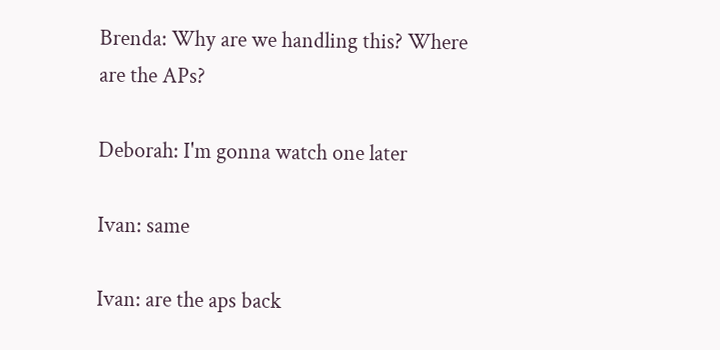Brenda: Why are we handling this? Where are the APs?

Deborah: I'm gonna watch one later

Ivan: same

Ivan: are the aps back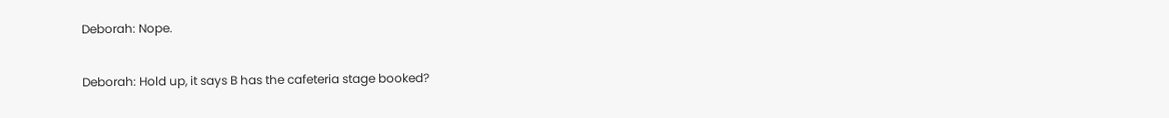Deborah: Nope.

Deborah: Hold up, it says B has the cafeteria stage booked?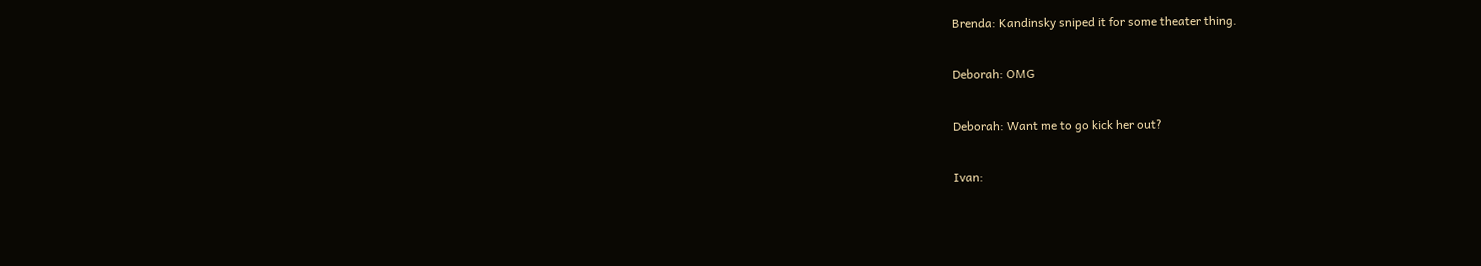Brenda: Kandinsky sniped it for some theater thing.

Deborah: OMG

Deborah: Want me to go kick her out?

Ivan: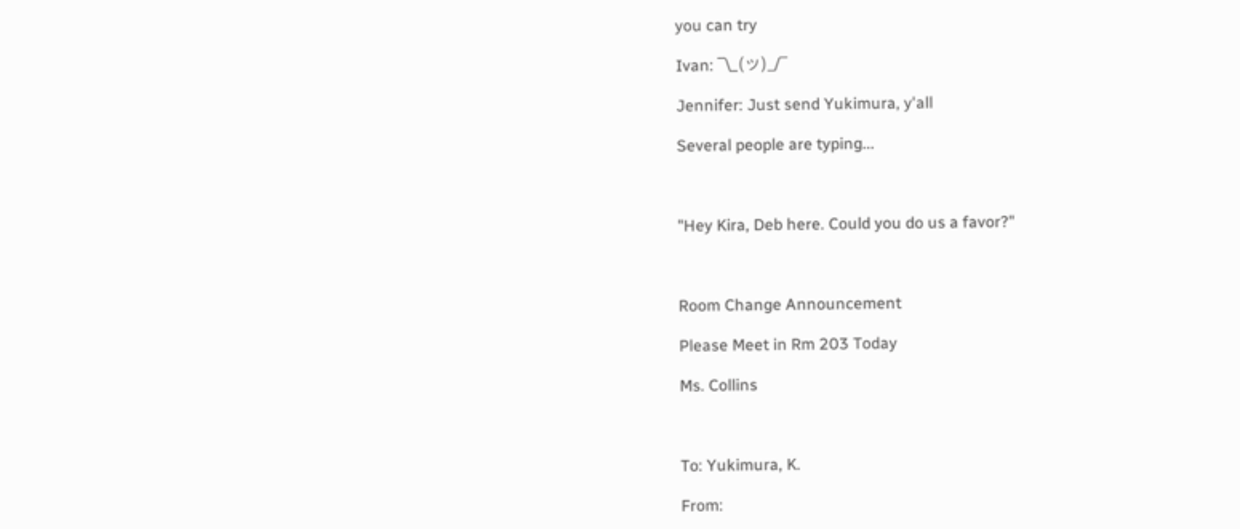you can try

Ivan: ¯\_(ツ)_/¯

Jennifer: Just send Yukimura, y'all

Several people are typing...



"Hey Kira, Deb here. Could you do us a favor?"



Room Change Announcement

Please Meet in Rm 203 Today

Ms. Collins



To: Yukimura, K.

From: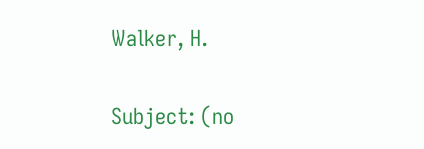Walker, H.

Subject: (no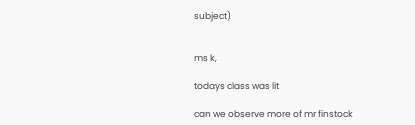subject)


ms k,

todays class was lit

can we observe more of mr finstock